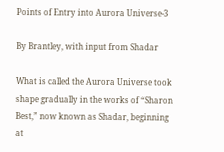Points of Entry into Aurora Universe-3

By Brantley, with input from Shadar

What is called the Aurora Universe took shape gradually in the works of “Sharon Best,” now known as Shadar, beginning at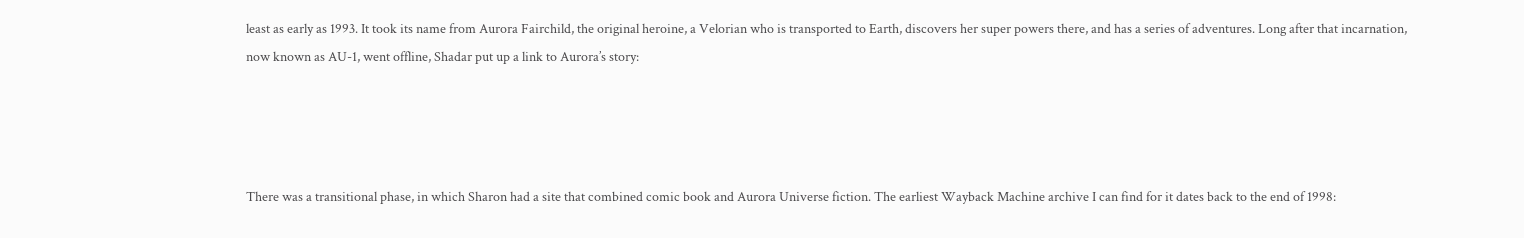least as early as 1993. It took its name from Aurora Fairchild, the original heroine, a Velorian who is transported to Earth, discovers her super powers there, and has a series of adventures. Long after that incarnation, now known as AU-1, went offline, Shadar put up a link to Aurora’s story:




There was a transitional phase, in which Sharon had a site that combined comic book and Aurora Universe fiction. The earliest Wayback Machine archive I can find for it dates back to the end of 1998: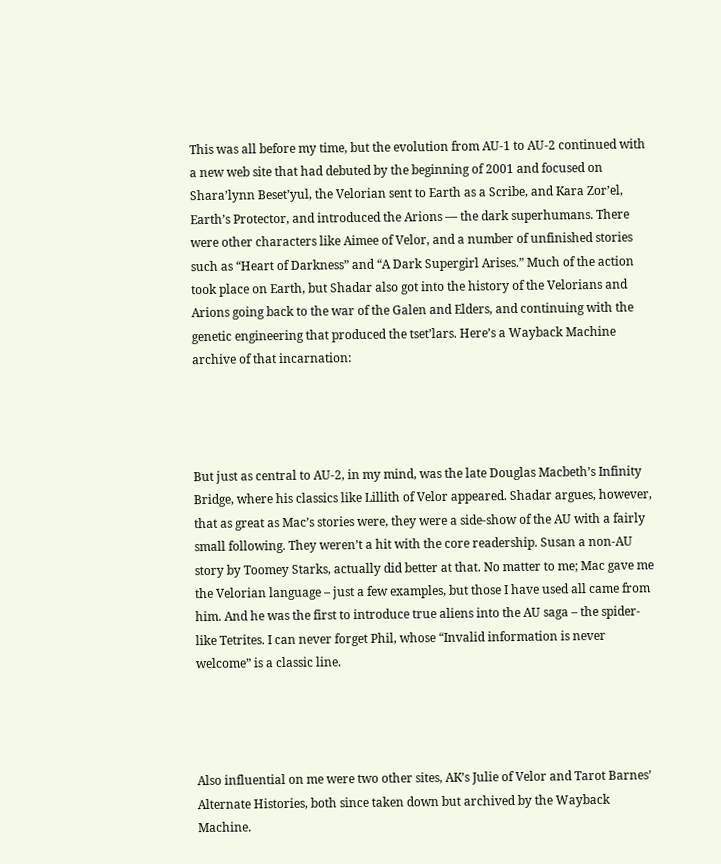This was all before my time, but the evolution from AU-1 to AU-2 continued with a new web site that had debuted by the beginning of 2001 and focused on Shara’lynn Beset’yul, the Velorian sent to Earth as a Scribe, and Kara Zor’el, Earth’s Protector, and introduced the Arions — the dark superhumans. There were other characters like Aimee of Velor, and a number of unfinished stories such as “Heart of Darkness” and “A Dark Supergirl Arises.” Much of the action took place on Earth, but Shadar also got into the history of the Velorians and Arions going back to the war of the Galen and Elders, and continuing with the genetic engineering that produced the tset’lars. Here’s a Wayback Machine archive of that incarnation:




But just as central to AU-2, in my mind, was the late Douglas Macbeth’s Infinity Bridge, where his classics like Lillith of Velor appeared. Shadar argues, however, that as great as Mac’s stories were, they were a side-show of the AU with a fairly small following. They weren’t a hit with the core readership. Susan a non-AU story by Toomey Starks, actually did better at that. No matter to me; Mac gave me the Velorian language – just a few examples, but those I have used all came from him. And he was the first to introduce true aliens into the AU saga – the spider-like Tetrites. I can never forget Phil, whose “Invalid information is never welcome” is a classic line.




Also influential on me were two other sites, AK’s Julie of Velor and Tarot Barnes’ Alternate Histories, both since taken down but archived by the Wayback Machine.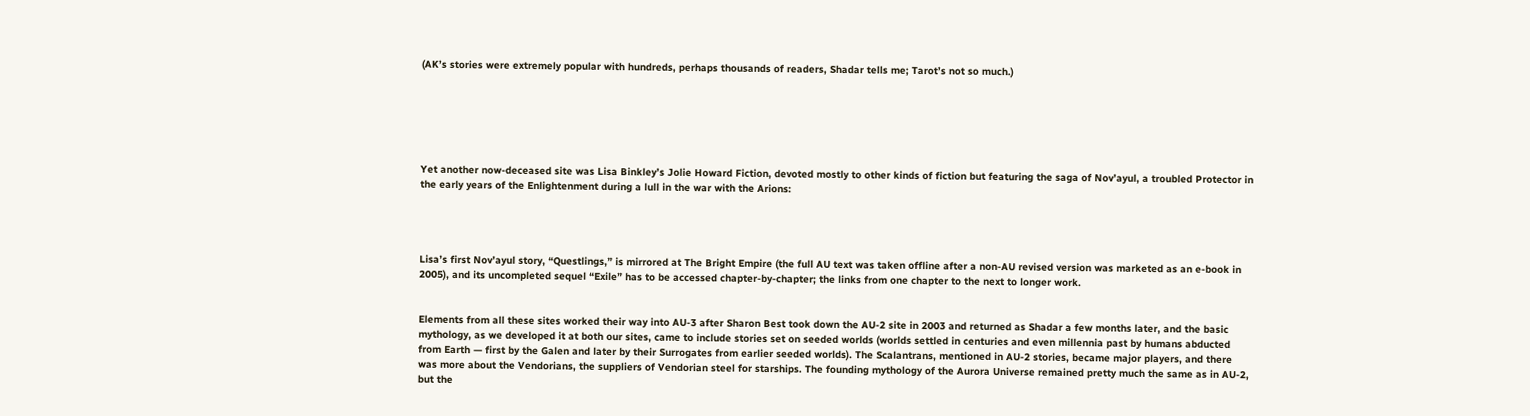(AK’s stories were extremely popular with hundreds, perhaps thousands of readers, Shadar tells me; Tarot’s not so much.)






Yet another now-deceased site was Lisa Binkley’s Jolie Howard Fiction, devoted mostly to other kinds of fiction but featuring the saga of Nov’ayul, a troubled Protector in the early years of the Enlightenment during a lull in the war with the Arions:




Lisa’s first Nov’ayul story, “Questlings,” is mirrored at The Bright Empire (the full AU text was taken offline after a non-AU revised version was marketed as an e-book in 2005), and its uncompleted sequel “Exile” has to be accessed chapter-by-chapter; the links from one chapter to the next to longer work.


Elements from all these sites worked their way into AU-3 after Sharon Best took down the AU-2 site in 2003 and returned as Shadar a few months later, and the basic mythology, as we developed it at both our sites, came to include stories set on seeded worlds (worlds settled in centuries and even millennia past by humans abducted from Earth — first by the Galen and later by their Surrogates from earlier seeded worlds). The Scalantrans, mentioned in AU-2 stories, became major players, and there was more about the Vendorians, the suppliers of Vendorian steel for starships. The founding mythology of the Aurora Universe remained pretty much the same as in AU-2, but the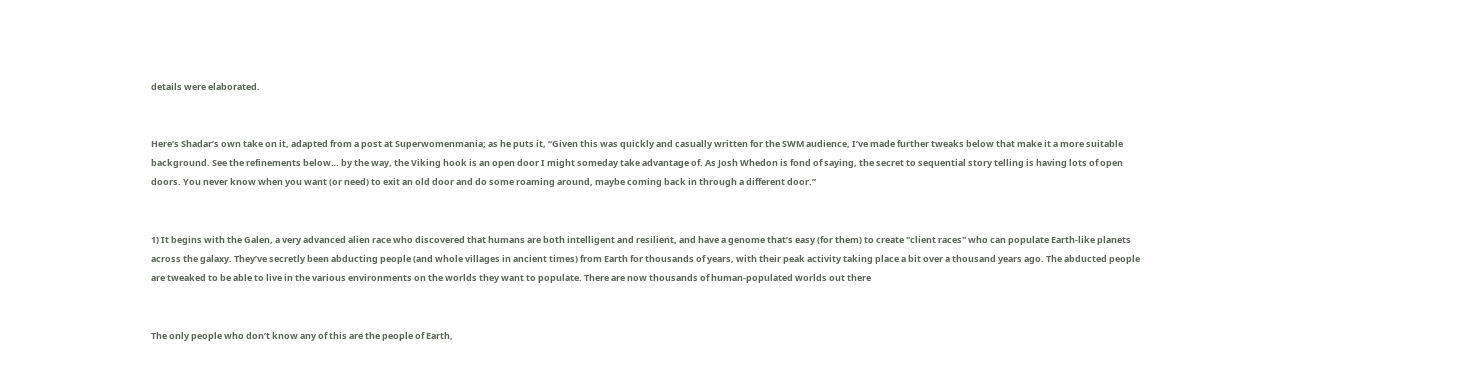details were elaborated.


Here’s Shadar’s own take on it, adapted from a post at Superwomenmania; as he puts it, “Given this was quickly and casually written for the SWM audience, I’ve made further tweaks below that make it a more suitable background. See the refinements below… by the way, the Viking hook is an open door I might someday take advantage of. As Josh Whedon is fond of saying, the secret to sequential story telling is having lots of open doors. You never know when you want (or need) to exit an old door and do some roaming around, maybe coming back in through a different door.”


1) It begins with the Galen, a very advanced alien race who discovered that humans are both intelligent and resilient, and have a genome that’s easy (for them) to create "client races" who can populate Earth-like planets across the galaxy. They’ve secretly been abducting people (and whole villages in ancient times) from Earth for thousands of years, with their peak activity taking place a bit over a thousand years ago. The abducted people are tweaked to be able to live in the various environments on the worlds they want to populate. There are now thousands of human-populated worlds out there


The only people who don’t know any of this are the people of Earth,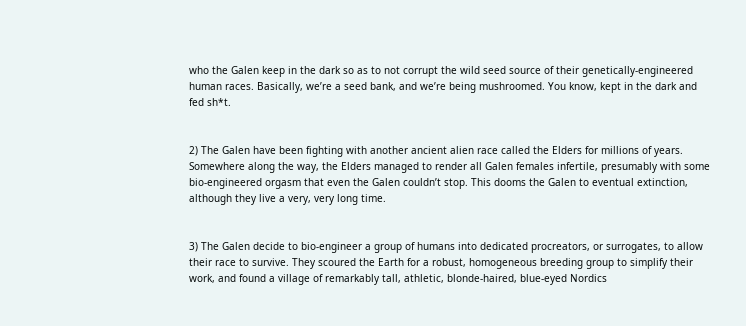who the Galen keep in the dark so as to not corrupt the wild seed source of their genetically-engineered human races. Basically, we’re a seed bank, and we’re being mushroomed. You know, kept in the dark and fed sh*t.


2) The Galen have been fighting with another ancient alien race called the Elders for millions of years. Somewhere along the way, the Elders managed to render all Galen females infertile, presumably with some bio-engineered orgasm that even the Galen couldn’t stop. This dooms the Galen to eventual extinction, although they live a very, very long time.


3) The Galen decide to bio-engineer a group of humans into dedicated procreators, or surrogates, to allow their race to survive. They scoured the Earth for a robust, homogeneous breeding group to simplify their work, and found a village of remarkably tall, athletic, blonde-haired, blue-eyed Nordics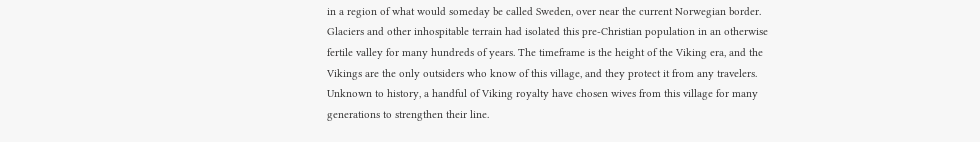in a region of what would someday be called Sweden, over near the current Norwegian border. Glaciers and other inhospitable terrain had isolated this pre-Christian population in an otherwise fertile valley for many hundreds of years. The timeframe is the height of the Viking era, and the Vikings are the only outsiders who know of this village, and they protect it from any travelers. Unknown to history, a handful of Viking royalty have chosen wives from this village for many generations to strengthen their line.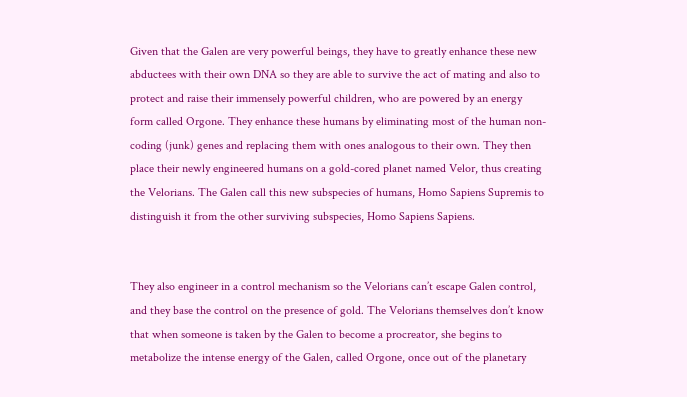Given that the Galen are very powerful beings, they have to greatly enhance these new abductees with their own DNA so they are able to survive the act of mating and also to protect and raise their immensely powerful children, who are powered by an energy form called Orgone. They enhance these humans by eliminating most of the human non-coding (junk) genes and replacing them with ones analogous to their own. They then place their newly engineered humans on a gold-cored planet named Velor, thus creating the Velorians. The Galen call this new subspecies of humans, Homo Sapiens Supremis to distinguish it from the other surviving subspecies, Homo Sapiens Sapiens.


They also engineer in a control mechanism so the Velorians can’t escape Galen control, and they base the control on the presence of gold. The Velorians themselves don’t know that when someone is taken by the Galen to become a procreator, she begins to metabolize the intense energy of the Galen, called Orgone, once out of the planetary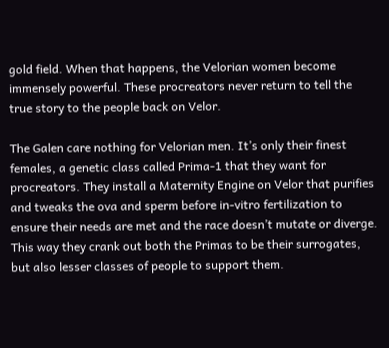gold field. When that happens, the Velorian women become immensely powerful. These procreators never return to tell the true story to the people back on Velor.

The Galen care nothing for Velorian men. It’s only their finest females, a genetic class called Prima-1 that they want for procreators. They install a Maternity Engine on Velor that purifies and tweaks the ova and sperm before in-vitro fertilization to ensure their needs are met and the race doesn’t mutate or diverge. This way they crank out both the Primas to be their surrogates, but also lesser classes of people to support them.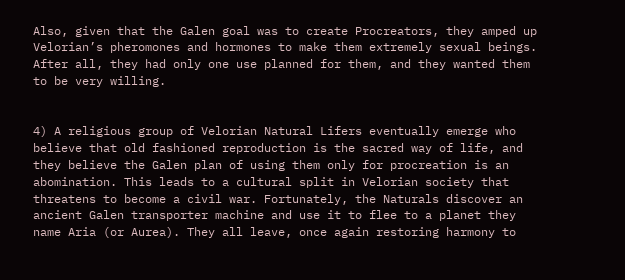Also, given that the Galen goal was to create Procreators, they amped up Velorian’s pheromones and hormones to make them extremely sexual beings. After all, they had only one use planned for them, and they wanted them to be very willing.


4) A religious group of Velorian Natural Lifers eventually emerge who believe that old fashioned reproduction is the sacred way of life, and they believe the Galen plan of using them only for procreation is an abomination. This leads to a cultural split in Velorian society that threatens to become a civil war. Fortunately, the Naturals discover an ancient Galen transporter machine and use it to flee to a planet they name Aria (or Aurea). They all leave, once again restoring harmony to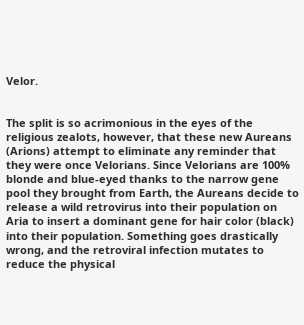Velor.


The split is so acrimonious in the eyes of the religious zealots, however, that these new Aureans (Arions) attempt to eliminate any reminder that they were once Velorians. Since Velorians are 100% blonde and blue-eyed thanks to the narrow gene pool they brought from Earth, the Aureans decide to release a wild retrovirus into their population on Aria to insert a dominant gene for hair color (black) into their population. Something goes drastically wrong, and the retroviral infection mutates to reduce the physical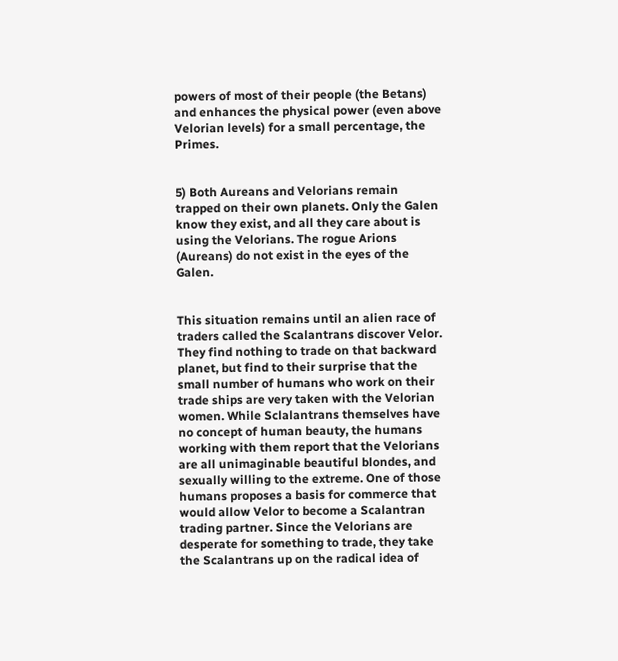powers of most of their people (the Betans) and enhances the physical power (even above Velorian levels) for a small percentage, the Primes.


5) Both Aureans and Velorians remain trapped on their own planets. Only the Galen know they exist, and all they care about is using the Velorians. The rogue Arions (Aureans) do not exist in the eyes of the Galen.


This situation remains until an alien race of traders called the Scalantrans discover Velor. They find nothing to trade on that backward planet, but find to their surprise that the small number of humans who work on their trade ships are very taken with the Velorian women. While Sclalantrans themselves have no concept of human beauty, the humans working with them report that the Velorians are all unimaginable beautiful blondes, and sexually willing to the extreme. One of those humans proposes a basis for commerce that would allow Velor to become a Scalantran trading partner. Since the Velorians are desperate for something to trade, they take the Scalantrans up on the radical idea of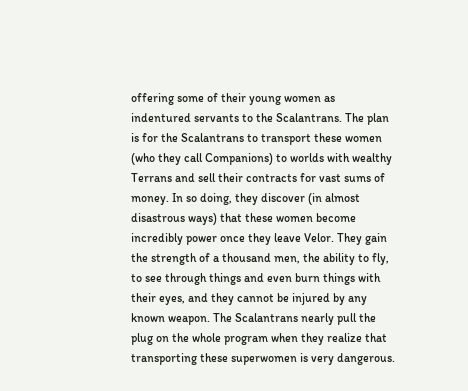offering some of their young women as indentured servants to the Scalantrans. The plan is for the Scalantrans to transport these women (who they call Companions) to worlds with wealthy Terrans and sell their contracts for vast sums of money. In so doing, they discover (in almost disastrous ways) that these women become incredibly power once they leave Velor. They gain the strength of a thousand men, the ability to fly, to see through things and even burn things with their eyes, and they cannot be injured by any known weapon. The Scalantrans nearly pull the plug on the whole program when they realize that transporting these superwomen is very dangerous.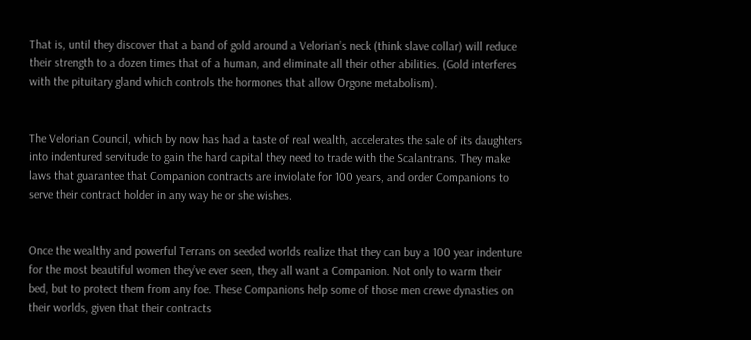That is, until they discover that a band of gold around a Velorian’s neck (think slave collar) will reduce their strength to a dozen times that of a human, and eliminate all their other abilities. (Gold interferes with the pituitary gland which controls the hormones that allow Orgone metabolism).


The Velorian Council, which by now has had a taste of real wealth, accelerates the sale of its daughters into indentured servitude to gain the hard capital they need to trade with the Scalantrans. They make laws that guarantee that Companion contracts are inviolate for 100 years, and order Companions to serve their contract holder in any way he or she wishes.


Once the wealthy and powerful Terrans on seeded worlds realize that they can buy a 100 year indenture for the most beautiful women they’ve ever seen, they all want a Companion. Not only to warm their bed, but to protect them from any foe. These Companions help some of those men crewe dynasties on their worlds, given that their contracts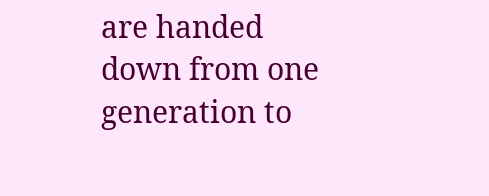are handed down from one generation to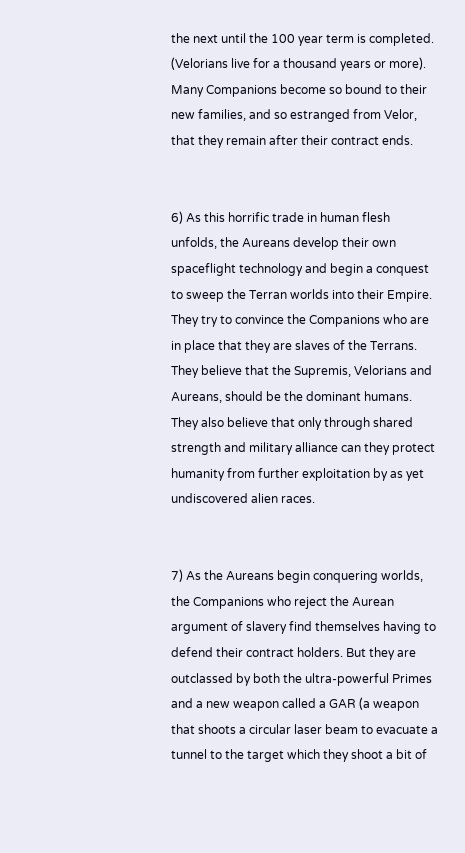the next until the 100 year term is completed. (Velorians live for a thousand years or more). Many Companions become so bound to their new families, and so estranged from Velor, that they remain after their contract ends.


6) As this horrific trade in human flesh unfolds, the Aureans develop their own spaceflight technology and begin a conquest to sweep the Terran worlds into their Empire. They try to convince the Companions who are in place that they are slaves of the Terrans. They believe that the Supremis, Velorians and Aureans, should be the dominant humans. They also believe that only through shared strength and military alliance can they protect humanity from further exploitation by as yet undiscovered alien races.


7) As the Aureans begin conquering worlds, the Companions who reject the Aurean argument of slavery find themselves having to defend their contract holders. But they are outclassed by both the ultra-powerful Primes and a new weapon called a GAR (a weapon that shoots a circular laser beam to evacuate a tunnel to the target which they shoot a bit of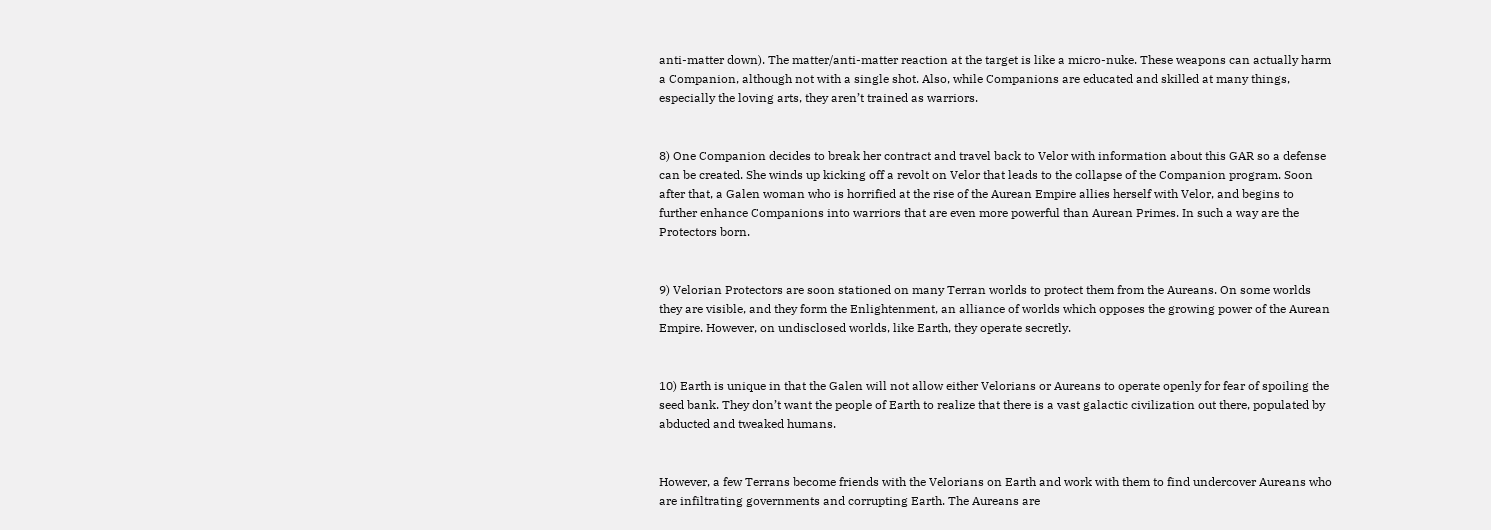anti-matter down). The matter/anti-matter reaction at the target is like a micro-nuke. These weapons can actually harm a Companion, although not with a single shot. Also, while Companions are educated and skilled at many things, especially the loving arts, they aren’t trained as warriors.


8) One Companion decides to break her contract and travel back to Velor with information about this GAR so a defense can be created. She winds up kicking off a revolt on Velor that leads to the collapse of the Companion program. Soon after that, a Galen woman who is horrified at the rise of the Aurean Empire allies herself with Velor, and begins to further enhance Companions into warriors that are even more powerful than Aurean Primes. In such a way are the Protectors born.


9) Velorian Protectors are soon stationed on many Terran worlds to protect them from the Aureans. On some worlds they are visible, and they form the Enlightenment, an alliance of worlds which opposes the growing power of the Aurean Empire. However, on undisclosed worlds, like Earth, they operate secretly.


10) Earth is unique in that the Galen will not allow either Velorians or Aureans to operate openly for fear of spoiling the seed bank. They don’t want the people of Earth to realize that there is a vast galactic civilization out there, populated by abducted and tweaked humans.


However, a few Terrans become friends with the Velorians on Earth and work with them to find undercover Aureans who are infiltrating governments and corrupting Earth. The Aureans are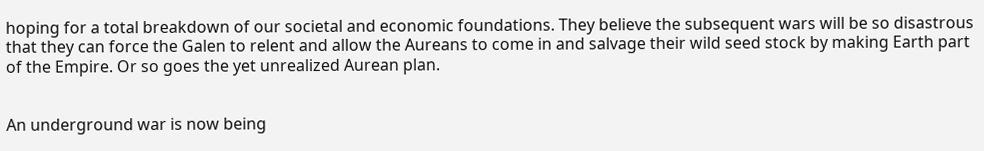hoping for a total breakdown of our societal and economic foundations. They believe the subsequent wars will be so disastrous that they can force the Galen to relent and allow the Aureans to come in and salvage their wild seed stock by making Earth part of the Empire. Or so goes the yet unrealized Aurean plan.


An underground war is now being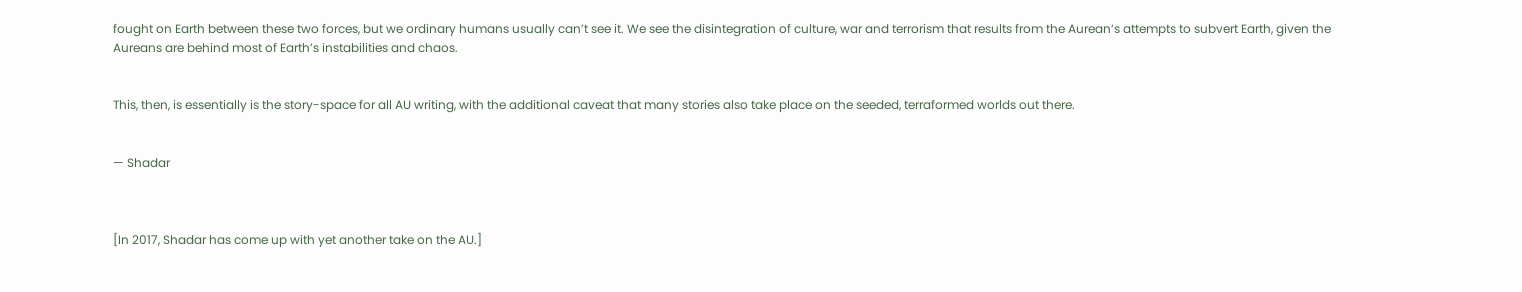fought on Earth between these two forces, but we ordinary humans usually can’t see it. We see the disintegration of culture, war and terrorism that results from the Aurean’s attempts to subvert Earth, given the Aureans are behind most of Earth’s instabilities and chaos.


This, then, is essentially is the story-space for all AU writing, with the additional caveat that many stories also take place on the seeded, terraformed worlds out there.


— Shadar



[In 2017, Shadar has come up with yet another take on the AU.]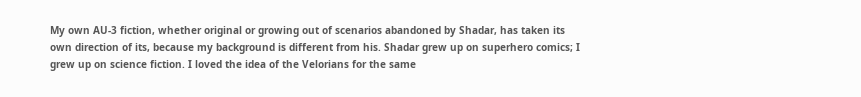My own AU-3 fiction, whether original or growing out of scenarios abandoned by Shadar, has taken its own direction of its, because my background is different from his. Shadar grew up on superhero comics; I grew up on science fiction. I loved the idea of the Velorians for the same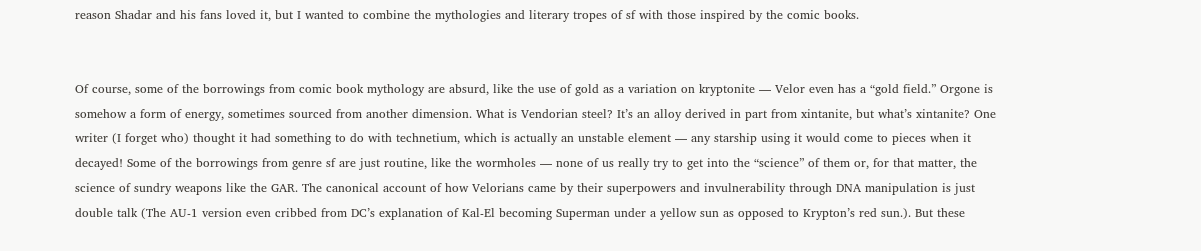reason Shadar and his fans loved it, but I wanted to combine the mythologies and literary tropes of sf with those inspired by the comic books.


Of course, some of the borrowings from comic book mythology are absurd, like the use of gold as a variation on kryptonite — Velor even has a “gold field.” Orgone is somehow a form of energy, sometimes sourced from another dimension. What is Vendorian steel? It’s an alloy derived in part from xintanite, but what’s xintanite? One writer (I forget who) thought it had something to do with technetium, which is actually an unstable element — any starship using it would come to pieces when it decayed! Some of the borrowings from genre sf are just routine, like the wormholes — none of us really try to get into the “science” of them or, for that matter, the science of sundry weapons like the GAR. The canonical account of how Velorians came by their superpowers and invulnerability through DNA manipulation is just double talk (The AU-1 version even cribbed from DC’s explanation of Kal-El becoming Superman under a yellow sun as opposed to Krypton’s red sun.). But these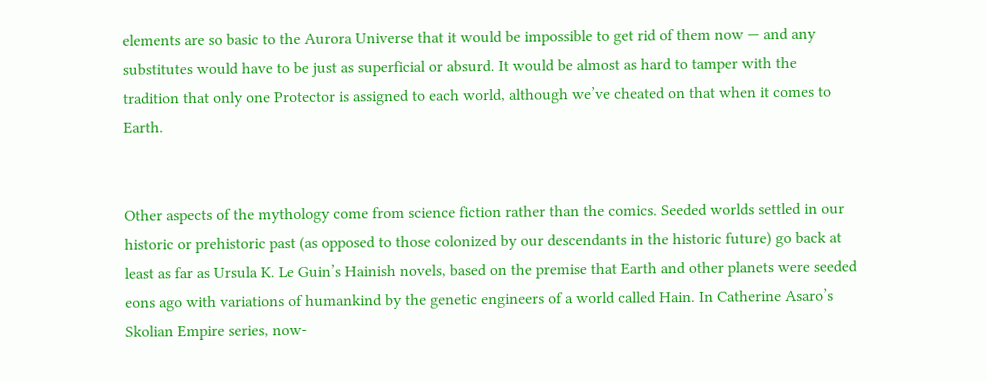elements are so basic to the Aurora Universe that it would be impossible to get rid of them now — and any substitutes would have to be just as superficial or absurd. It would be almost as hard to tamper with the tradition that only one Protector is assigned to each world, although we’ve cheated on that when it comes to Earth.


Other aspects of the mythology come from science fiction rather than the comics. Seeded worlds settled in our historic or prehistoric past (as opposed to those colonized by our descendants in the historic future) go back at least as far as Ursula K. Le Guin’s Hainish novels, based on the premise that Earth and other planets were seeded eons ago with variations of humankind by the genetic engineers of a world called Hain. In Catherine Asaro’s Skolian Empire series, now-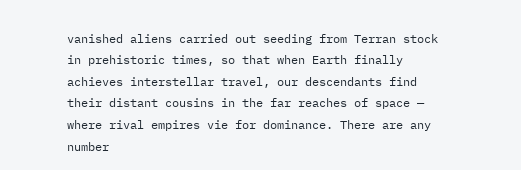vanished aliens carried out seeding from Terran stock in prehistoric times, so that when Earth finally achieves interstellar travel, our descendants find their distant cousins in the far reaches of space — where rival empires vie for dominance. There are any number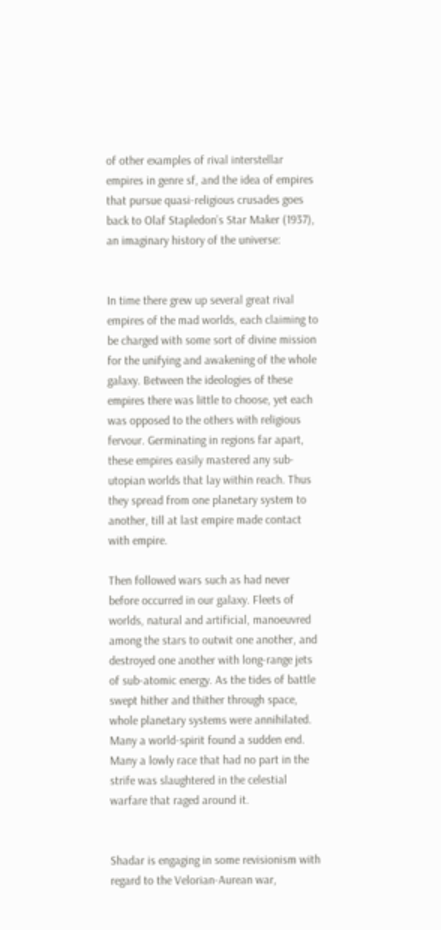of other examples of rival interstellar empires in genre sf, and the idea of empires that pursue quasi-religious crusades goes back to Olaf Stapledon’s Star Maker (1937), an imaginary history of the universe:


In time there grew up several great rival empires of the mad worlds, each claiming to be charged with some sort of divine mission for the unifying and awakening of the whole galaxy. Between the ideologies of these empires there was little to choose, yet each was opposed to the others with religious fervour. Germinating in regions far apart, these empires easily mastered any sub-utopian worlds that lay within reach. Thus they spread from one planetary system to another, till at last empire made contact with empire.

Then followed wars such as had never before occurred in our galaxy. Fleets of worlds, natural and artificial, manoeuvred among the stars to outwit one another, and destroyed one another with long-range jets of sub-atomic energy. As the tides of battle swept hither and thither through space, whole planetary systems were annihilated. Many a world-spirit found a sudden end. Many a lowly race that had no part in the strife was slaughtered in the celestial warfare that raged around it.


Shadar is engaging in some revisionism with regard to the Velorian-Aurean war,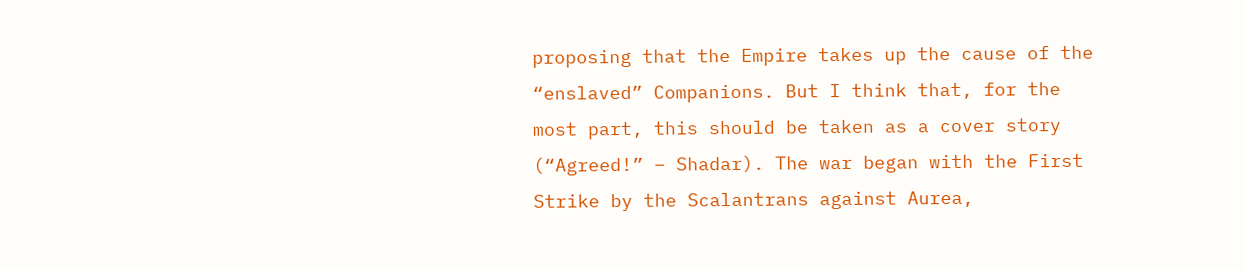proposing that the Empire takes up the cause of the “enslaved” Companions. But I think that, for the most part, this should be taken as a cover story (“Agreed!” – Shadar). The war began with the First Strike by the Scalantrans against Aurea,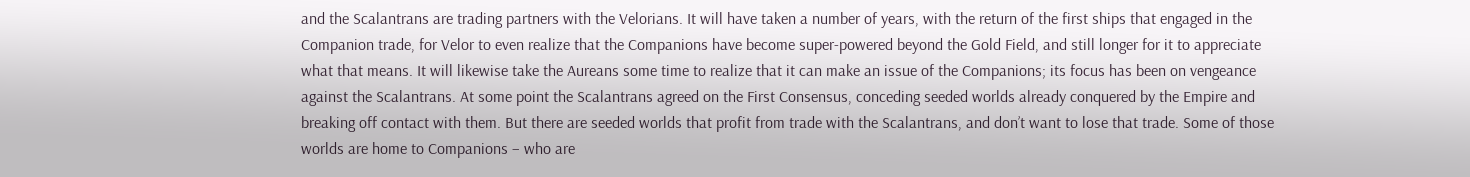and the Scalantrans are trading partners with the Velorians. It will have taken a number of years, with the return of the first ships that engaged in the Companion trade, for Velor to even realize that the Companions have become super-powered beyond the Gold Field, and still longer for it to appreciate what that means. It will likewise take the Aureans some time to realize that it can make an issue of the Companions; its focus has been on vengeance against the Scalantrans. At some point the Scalantrans agreed on the First Consensus, conceding seeded worlds already conquered by the Empire and breaking off contact with them. But there are seeded worlds that profit from trade with the Scalantrans, and don’t want to lose that trade. Some of those worlds are home to Companions – who are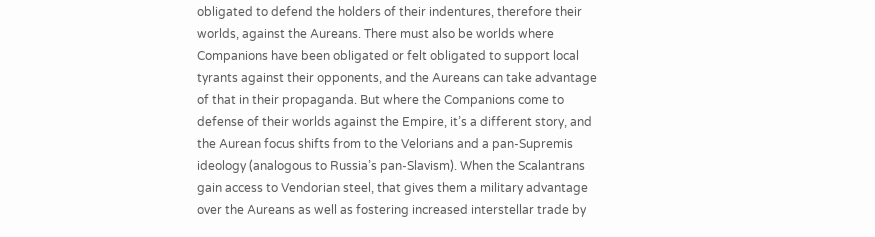obligated to defend the holders of their indentures, therefore their worlds, against the Aureans. There must also be worlds where Companions have been obligated or felt obligated to support local tyrants against their opponents, and the Aureans can take advantage of that in their propaganda. But where the Companions come to defense of their worlds against the Empire, it’s a different story, and the Aurean focus shifts from to the Velorians and a pan-Supremis ideology (analogous to Russia’s pan-Slavism). When the Scalantrans gain access to Vendorian steel, that gives them a military advantage over the Aureans as well as fostering increased interstellar trade by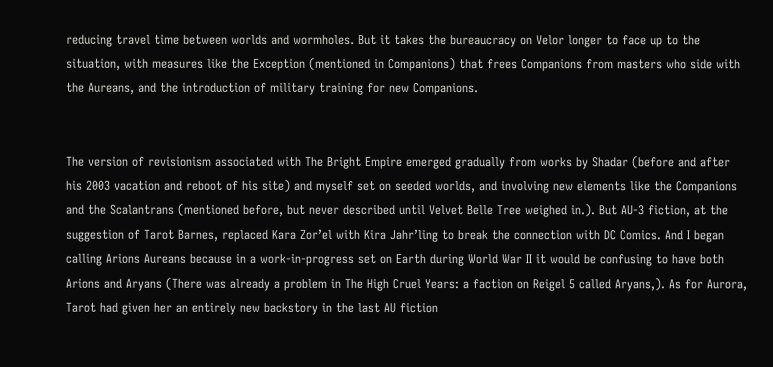reducing travel time between worlds and wormholes. But it takes the bureaucracy on Velor longer to face up to the situation, with measures like the Exception (mentioned in Companions) that frees Companions from masters who side with the Aureans, and the introduction of military training for new Companions.


The version of revisionism associated with The Bright Empire emerged gradually from works by Shadar (before and after his 2003 vacation and reboot of his site) and myself set on seeded worlds, and involving new elements like the Companions and the Scalantrans (mentioned before, but never described until Velvet Belle Tree weighed in.). But AU-3 fiction, at the suggestion of Tarot Barnes, replaced Kara Zor’el with Kira Jahr’ling to break the connection with DC Comics. And I began calling Arions Aureans because in a work-in-progress set on Earth during World War II it would be confusing to have both Arions and Aryans (There was already a problem in The High Cruel Years: a faction on Reigel 5 called Aryans,). As for Aurora, Tarot had given her an entirely new backstory in the last AU fiction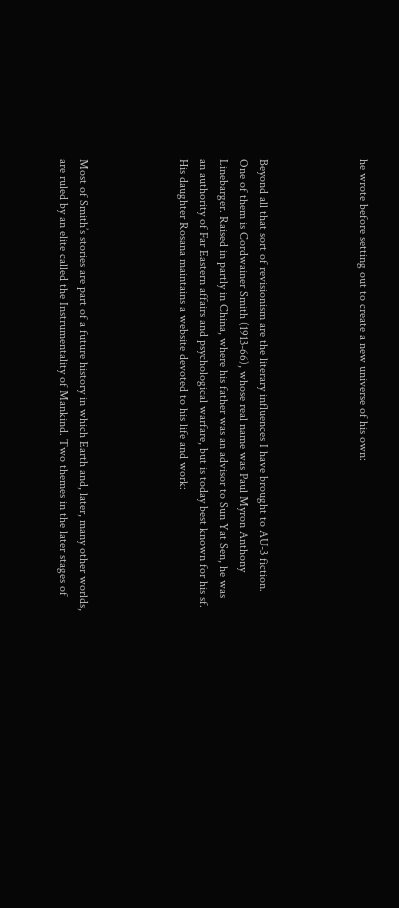he wrote before setting out to create a new universe of his own:




Beyond all that sort of revisionism are the literary influences I have brought to AU-3 fiction. One of them is Cordwainer Smith (1913-66), whose real name was Paul Myron Anthony Linebarger. Raised in partly in China, where his father was an advisor to Sun Yat Sen, he was an authority of Far Eastern affairs and psychological warfare, but is today best known for his sf. His daughter Rosana maintains a website devoted to his life and work:




Most of Smith’s stories are part of a future history in which Earth and, later, many other worlds, are ruled by an elite called the Instrumentality of Mankind. Two themes in the later stages of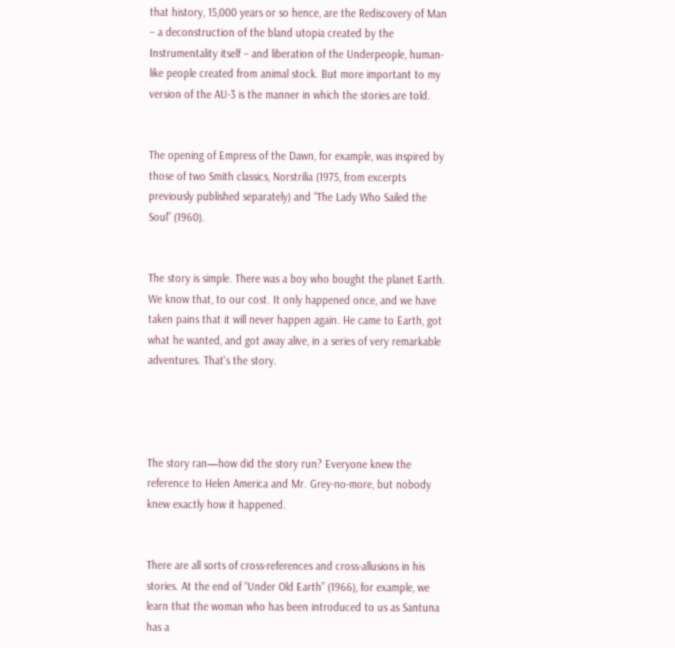that history, 15,000 years or so hence, are the Rediscovery of Man – a deconstruction of the bland utopia created by the Instrumentality itself – and liberation of the Underpeople, human-like people created from animal stock. But more important to my version of the AU-3 is the manner in which the stories are told.


The opening of Empress of the Dawn, for example, was inspired by those of two Smith classics, Norstrilia (1975, from excerpts previously published separately) and “The Lady Who Sailed the Soul” (1960).


The story is simple. There was a boy who bought the planet Earth. We know that, to our cost. It only happened once, and we have taken pains that it will never happen again. He came to Earth, got what he wanted, and got away alive, in a series of very remarkable adventures. That's the story.




The story ran—how did the story run? Everyone knew the reference to Helen America and Mr. Grey-no-more, but nobody knew exactly how it happened.


There are all sorts of cross-references and cross-allusions in his stories. At the end of “Under Old Earth” (1966), for example, we learn that the woman who has been introduced to us as Santuna has a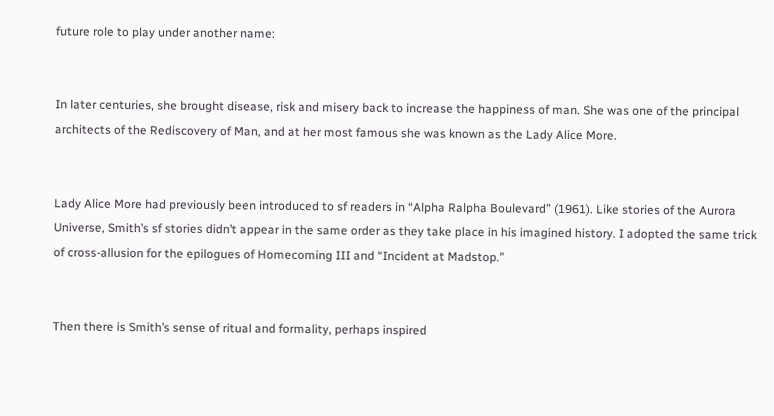future role to play under another name:


In later centuries, she brought disease, risk and misery back to increase the happiness of man. She was one of the principal architects of the Rediscovery of Man, and at her most famous she was known as the Lady Alice More.


Lady Alice More had previously been introduced to sf readers in “Alpha Ralpha Boulevard” (1961). Like stories of the Aurora Universe, Smith’s sf stories didn’t appear in the same order as they take place in his imagined history. I adopted the same trick of cross-allusion for the epilogues of Homecoming III and “Incident at Madstop.”


Then there is Smith’s sense of ritual and formality, perhaps inspired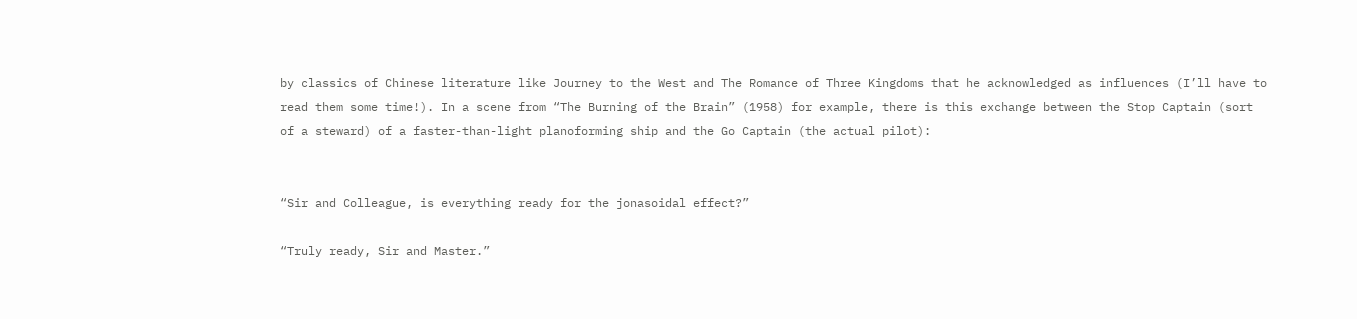by classics of Chinese literature like Journey to the West and The Romance of Three Kingdoms that he acknowledged as influences (I’ll have to read them some time!). In a scene from “The Burning of the Brain” (1958) for example, there is this exchange between the Stop Captain (sort of a steward) of a faster-than-light planoforming ship and the Go Captain (the actual pilot):


“Sir and Colleague, is everything ready for the jonasoidal effect?”

“Truly ready, Sir and Master.”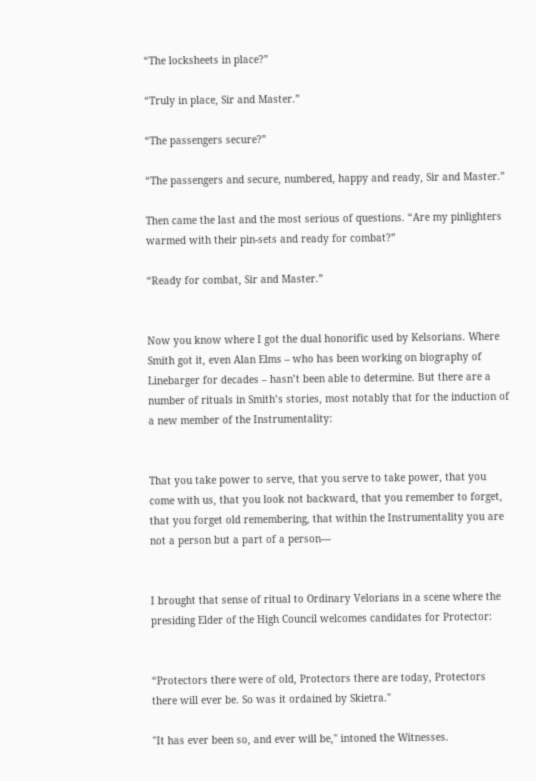“The locksheets in place?”

“Truly in place, Sir and Master.”

“The passengers secure?”

“The passengers and secure, numbered, happy and ready, Sir and Master.”

Then came the last and the most serious of questions. “Are my pinlighters warmed with their pin-sets and ready for combat?”

“Ready for combat, Sir and Master.”


Now you know where I got the dual honorific used by Kelsorians. Where Smith got it, even Alan Elms – who has been working on biography of Linebarger for decades – hasn’t been able to determine. But there are a number of rituals in Smith’s stories, most notably that for the induction of a new member of the Instrumentality:


That you take power to serve, that you serve to take power, that you come with us, that you look not backward, that you remember to forget, that you forget old remembering, that within the Instrumentality you are not a person but a part of a person—


I brought that sense of ritual to Ordinary Velorians in a scene where the presiding Elder of the High Council welcomes candidates for Protector:


“Protectors there were of old, Protectors there are today, Protectors there will ever be. So was it ordained by Skietra."

"It has ever been so, and ever will be," intoned the Witnesses.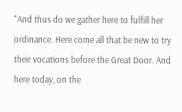"And thus do we gather here to fulfill her ordinance. Here come all that be new to try their vocations before the Great Door. And here today, on the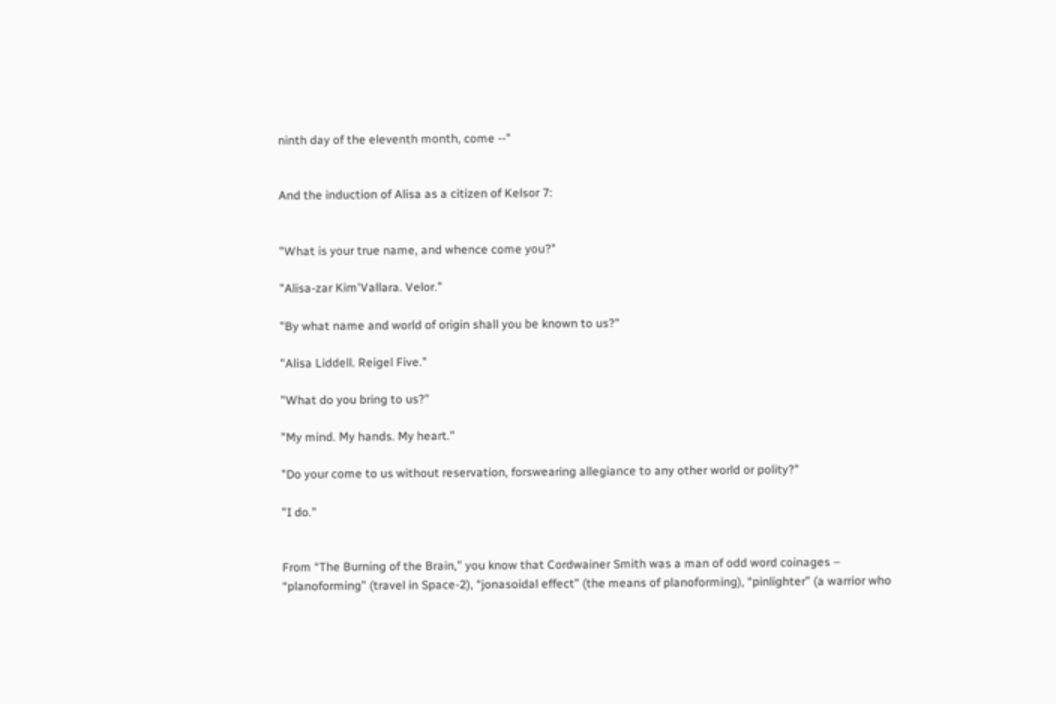ninth day of the eleventh month, come --"


And the induction of Alisa as a citizen of Kelsor 7:


"What is your true name, and whence come you?"

"Alisa-zar Kim'Vallara. Velor."

"By what name and world of origin shall you be known to us?"

"Alisa Liddell. Reigel Five."

"What do you bring to us?"

"My mind. My hands. My heart."

"Do your come to us without reservation, forswearing allegiance to any other world or polity?"

"I do."


From “The Burning of the Brain,” you know that Cordwainer Smith was a man of odd word coinages – “planoforming” (travel in Space-2), “jonasoidal effect” (the means of planoforming), “pinlighter” (a warrior who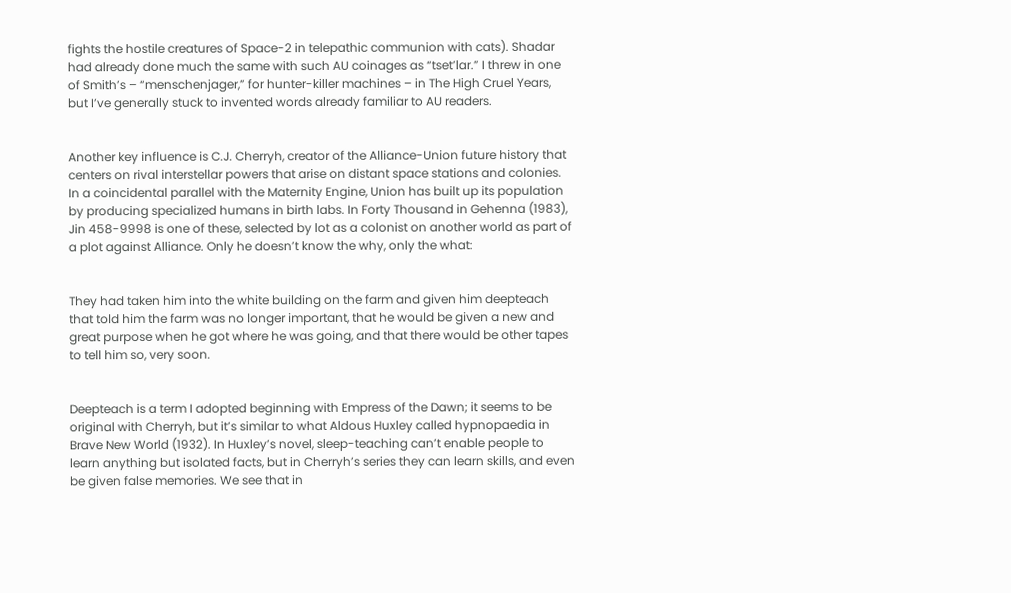fights the hostile creatures of Space-2 in telepathic communion with cats). Shadar had already done much the same with such AU coinages as “tset’lar.” I threw in one of Smith’s – “menschenjager,” for hunter-killer machines – in The High Cruel Years, but I’ve generally stuck to invented words already familiar to AU readers.


Another key influence is C.J. Cherryh, creator of the Alliance-Union future history that centers on rival interstellar powers that arise on distant space stations and colonies. In a coincidental parallel with the Maternity Engine, Union has built up its population by producing specialized humans in birth labs. In Forty Thousand in Gehenna (1983), Jin 458-9998 is one of these, selected by lot as a colonist on another world as part of a plot against Alliance. Only he doesn’t know the why, only the what:


They had taken him into the white building on the farm and given him deepteach that told him the farm was no longer important, that he would be given a new and great purpose when he got where he was going, and that there would be other tapes to tell him so, very soon.


Deepteach is a term I adopted beginning with Empress of the Dawn; it seems to be original with Cherryh, but it’s similar to what Aldous Huxley called hypnopaedia in Brave New World (1932). In Huxley’s novel, sleep-teaching can’t enable people to learn anything but isolated facts, but in Cherryh’s series they can learn skills, and even be given false memories. We see that in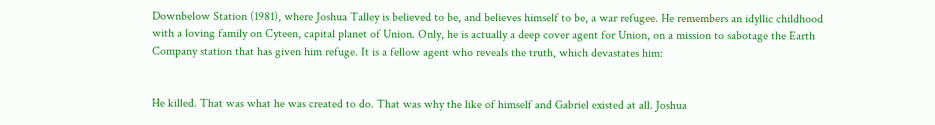Downbelow Station (1981), where Joshua Talley is believed to be, and believes himself to be, a war refugee. He remembers an idyllic childhood with a loving family on Cyteen, capital planet of Union. Only, he is actually a deep cover agent for Union, on a mission to sabotage the Earth Company station that has given him refuge. It is a fellow agent who reveals the truth, which devastates him:


He killed. That was what he was created to do. That was why the like of himself and Gabriel existed at all. Joshua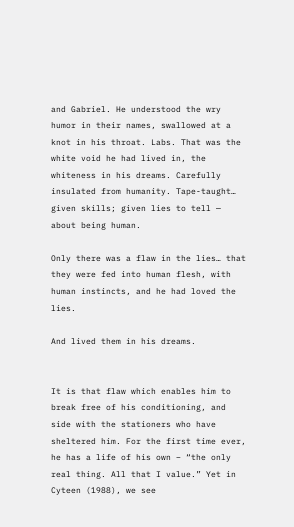and Gabriel. He understood the wry humor in their names, swallowed at a knot in his throat. Labs. That was the white void he had lived in, the whiteness in his dreams. Carefully insulated from humanity. Tape-taught… given skills; given lies to tell — about being human.

Only there was a flaw in the lies… that they were fed into human flesh, with human instincts, and he had loved the lies.

And lived them in his dreams.


It is that flaw which enables him to break free of his conditioning, and side with the stationers who have sheltered him. For the first time ever, he has a life of his own – “the only real thing. All that I value.” Yet in Cyteen (1988), we see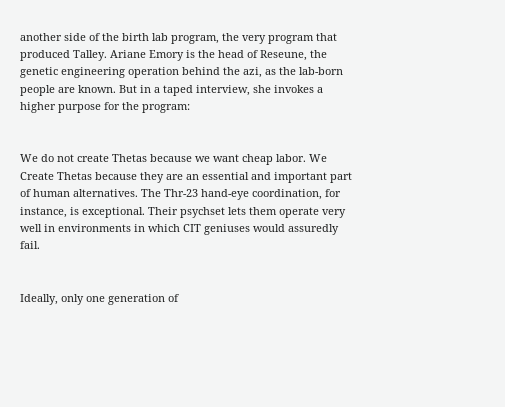another side of the birth lab program, the very program that produced Talley. Ariane Emory is the head of Reseune, the genetic engineering operation behind the azi, as the lab-born people are known. But in a taped interview, she invokes a higher purpose for the program:


We do not create Thetas because we want cheap labor. We Create Thetas because they are an essential and important part of human alternatives. The Thr-23 hand-eye coordination, for instance, is exceptional. Their psychset lets them operate very well in environments in which CIT geniuses would assuredly fail.


Ideally, only one generation of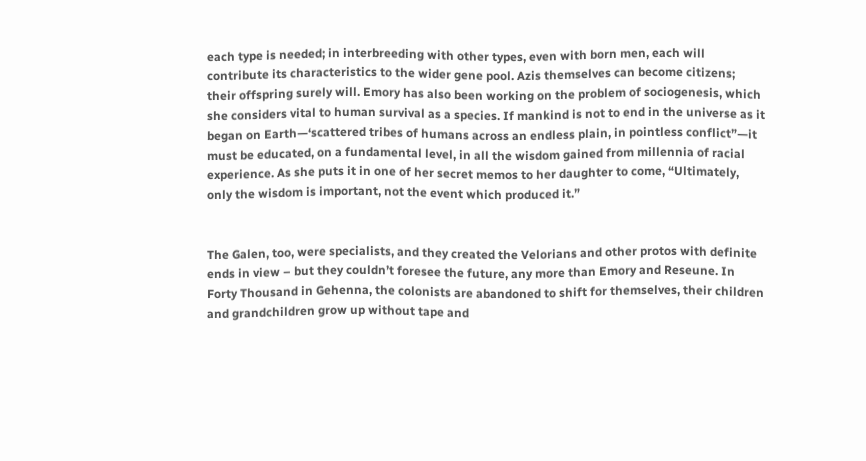each type is needed; in interbreeding with other types, even with born men, each will contribute its characteristics to the wider gene pool. Azis themselves can become citizens; their offspring surely will. Emory has also been working on the problem of sociogenesis, which she considers vital to human survival as a species. If mankind is not to end in the universe as it began on Earth—‘scattered tribes of humans across an endless plain, in pointless conflict”—it must be educated, on a fundamental level, in all the wisdom gained from millennia of racial experience. As she puts it in one of her secret memos to her daughter to come, “Ultimately, only the wisdom is important, not the event which produced it.”


The Galen, too, were specialists, and they created the Velorians and other protos with definite ends in view – but they couldn’t foresee the future, any more than Emory and Reseune. In Forty Thousand in Gehenna, the colonists are abandoned to shift for themselves, their children and grandchildren grow up without tape and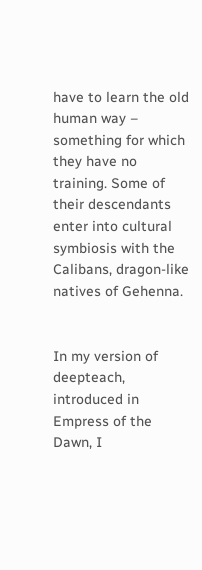have to learn the old human way – something for which they have no training. Some of their descendants enter into cultural symbiosis with the Calibans, dragon-like natives of Gehenna.


In my version of deepteach, introduced in Empress of the Dawn, I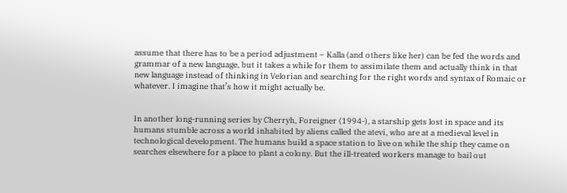assume that there has to be a period adjustment – Kalla (and others like her) can be fed the words and grammar of a new language, but it takes a while for them to assimilate them and actually think in that new language instead of thinking in Velorian and searching for the right words and syntax of Romaic or whatever. I imagine that’s how it might actually be.


In another long-running series by Cherryh, Foreigner (1994-), a starship gets lost in space and its humans stumble across a world inhabited by aliens called the atevi, who are at a medieval level in technological development. The humans build a space station to live on while the ship they came on searches elsewhere for a place to plant a colony. But the ill-treated workers manage to bail out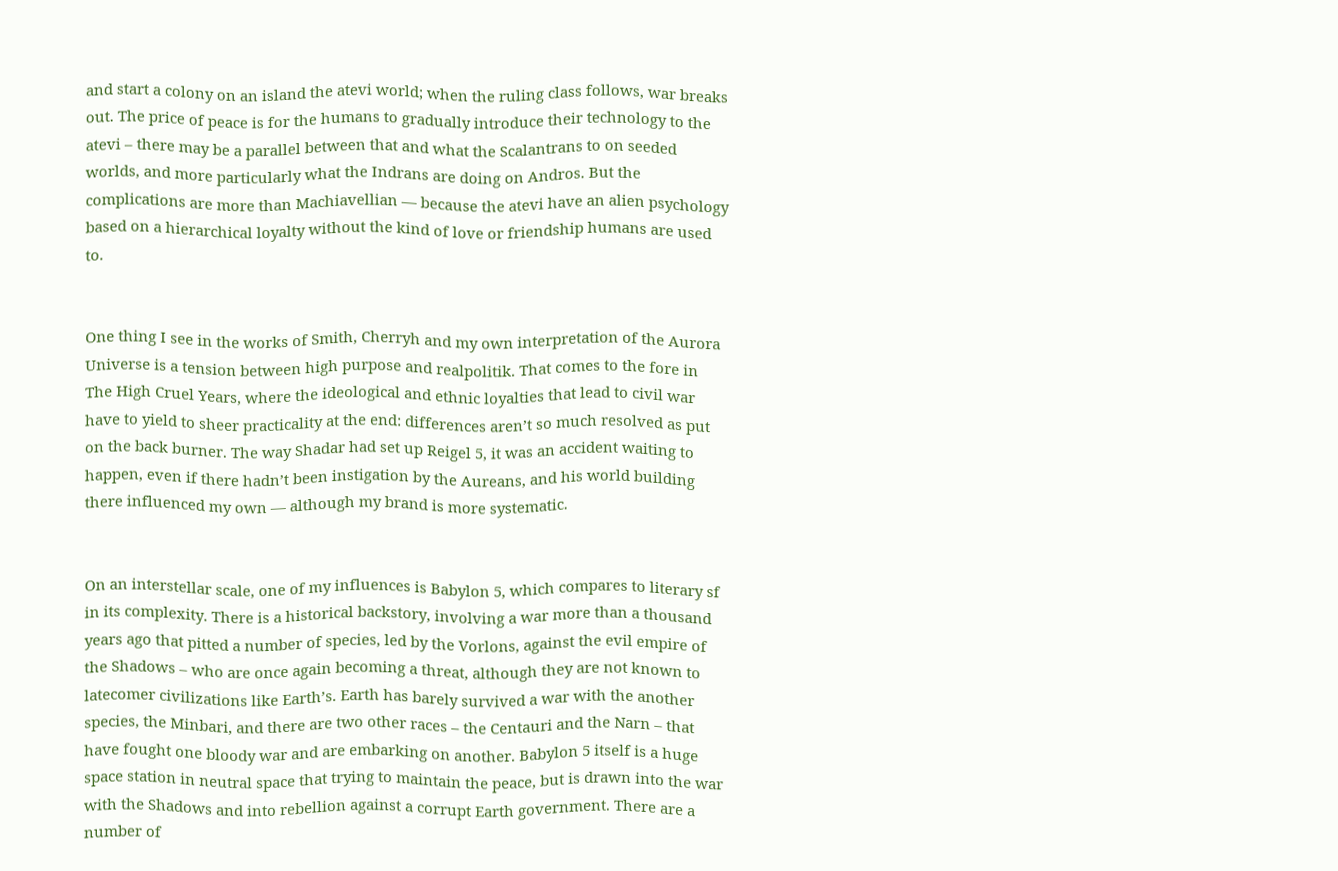and start a colony on an island the atevi world; when the ruling class follows, war breaks out. The price of peace is for the humans to gradually introduce their technology to the atevi – there may be a parallel between that and what the Scalantrans to on seeded worlds, and more particularly what the Indrans are doing on Andros. But the complications are more than Machiavellian — because the atevi have an alien psychology based on a hierarchical loyalty without the kind of love or friendship humans are used to.


One thing I see in the works of Smith, Cherryh and my own interpretation of the Aurora Universe is a tension between high purpose and realpolitik. That comes to the fore in The High Cruel Years, where the ideological and ethnic loyalties that lead to civil war have to yield to sheer practicality at the end: differences aren’t so much resolved as put on the back burner. The way Shadar had set up Reigel 5, it was an accident waiting to happen, even if there hadn’t been instigation by the Aureans, and his world building there influenced my own — although my brand is more systematic.


On an interstellar scale, one of my influences is Babylon 5, which compares to literary sf in its complexity. There is a historical backstory, involving a war more than a thousand years ago that pitted a number of species, led by the Vorlons, against the evil empire of the Shadows – who are once again becoming a threat, although they are not known to latecomer civilizations like Earth’s. Earth has barely survived a war with the another species, the Minbari, and there are two other races – the Centauri and the Narn – that have fought one bloody war and are embarking on another. Babylon 5 itself is a huge space station in neutral space that trying to maintain the peace, but is drawn into the war with the Shadows and into rebellion against a corrupt Earth government. There are a number of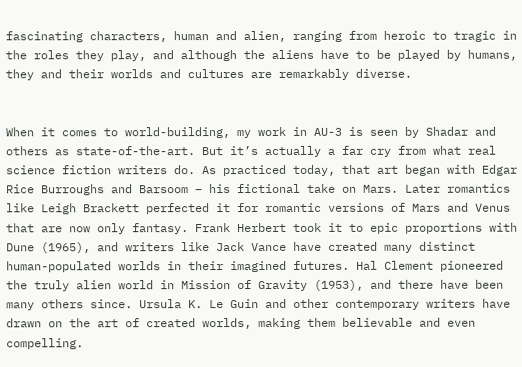fascinating characters, human and alien, ranging from heroic to tragic in the roles they play, and although the aliens have to be played by humans, they and their worlds and cultures are remarkably diverse.


When it comes to world-building, my work in AU-3 is seen by Shadar and others as state-of-the-art. But it’s actually a far cry from what real science fiction writers do. As practiced today, that art began with Edgar Rice Burroughs and Barsoom – his fictional take on Mars. Later romantics like Leigh Brackett perfected it for romantic versions of Mars and Venus that are now only fantasy. Frank Herbert took it to epic proportions with Dune (1965), and writers like Jack Vance have created many distinct human-populated worlds in their imagined futures. Hal Clement pioneered the truly alien world in Mission of Gravity (1953), and there have been many others since. Ursula K. Le Guin and other contemporary writers have drawn on the art of created worlds, making them believable and even compelling.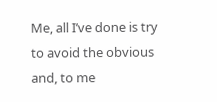Me, all I’ve done is try to avoid the obvious and, to me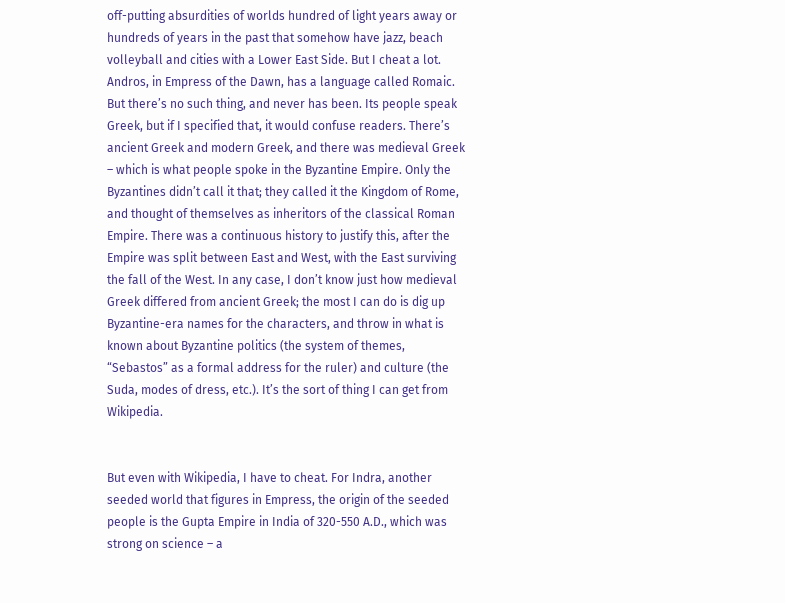off-putting absurdities of worlds hundred of light years away or hundreds of years in the past that somehow have jazz, beach volleyball and cities with a Lower East Side. But I cheat a lot. Andros, in Empress of the Dawn, has a language called Romaic. But there’s no such thing, and never has been. Its people speak Greek, but if I specified that, it would confuse readers. There’s ancient Greek and modern Greek, and there was medieval Greek – which is what people spoke in the Byzantine Empire. Only the Byzantines didn’t call it that; they called it the Kingdom of Rome, and thought of themselves as inheritors of the classical Roman Empire. There was a continuous history to justify this, after the Empire was split between East and West, with the East surviving the fall of the West. In any case, I don’t know just how medieval Greek differed from ancient Greek; the most I can do is dig up Byzantine-era names for the characters, and throw in what is known about Byzantine politics (the system of themes, “Sebastos” as a formal address for the ruler) and culture (the Suda, modes of dress, etc.). It’s the sort of thing I can get from Wikipedia.


But even with Wikipedia, I have to cheat. For Indra, another seeded world that figures in Empress, the origin of the seeded people is the Gupta Empire in India of 320-550 A.D., which was strong on science – a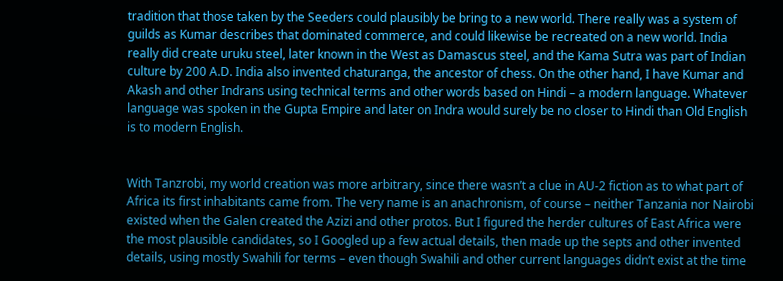tradition that those taken by the Seeders could plausibly be bring to a new world. There really was a system of guilds as Kumar describes that dominated commerce, and could likewise be recreated on a new world. India really did create uruku steel, later known in the West as Damascus steel, and the Kama Sutra was part of Indian culture by 200 A.D. India also invented chaturanga, the ancestor of chess. On the other hand, I have Kumar and Akash and other Indrans using technical terms and other words based on Hindi – a modern language. Whatever language was spoken in the Gupta Empire and later on Indra would surely be no closer to Hindi than Old English is to modern English.


With Tanzrobi, my world creation was more arbitrary, since there wasn’t a clue in AU-2 fiction as to what part of Africa its first inhabitants came from. The very name is an anachronism, of course – neither Tanzania nor Nairobi existed when the Galen created the Azizi and other protos. But I figured the herder cultures of East Africa were the most plausible candidates, so I Googled up a few actual details, then made up the septs and other invented details, using mostly Swahili for terms – even though Swahili and other current languages didn’t exist at the time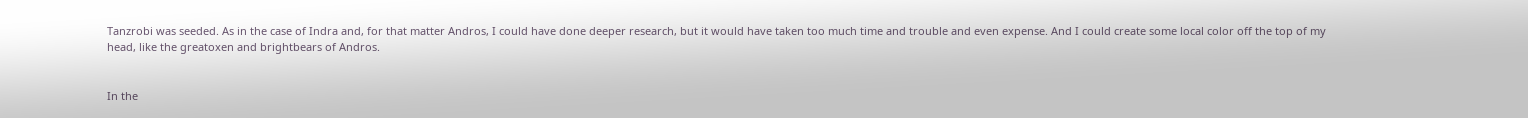Tanzrobi was seeded. As in the case of Indra and, for that matter Andros, I could have done deeper research, but it would have taken too much time and trouble and even expense. And I could create some local color off the top of my head, like the greatoxen and brightbears of Andros.


In the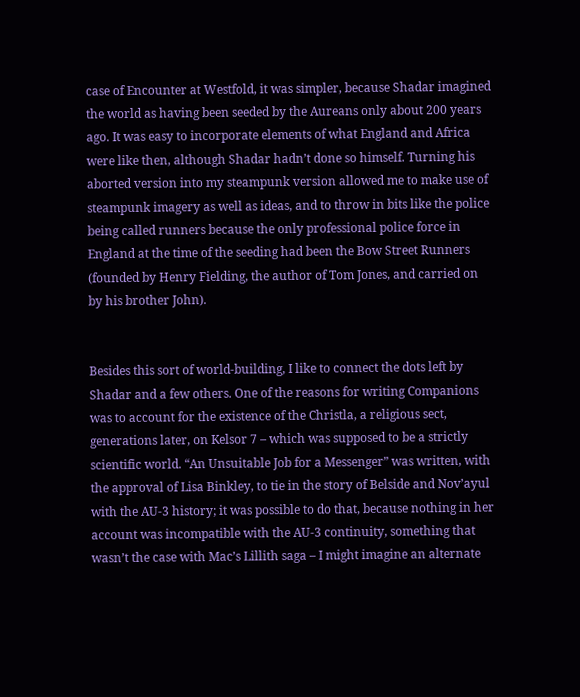case of Encounter at Westfold, it was simpler, because Shadar imagined the world as having been seeded by the Aureans only about 200 years ago. It was easy to incorporate elements of what England and Africa were like then, although Shadar hadn’t done so himself. Turning his aborted version into my steampunk version allowed me to make use of steampunk imagery as well as ideas, and to throw in bits like the police being called runners because the only professional police force in England at the time of the seeding had been the Bow Street Runners (founded by Henry Fielding, the author of Tom Jones, and carried on by his brother John).


Besides this sort of world-building, I like to connect the dots left by Shadar and a few others. One of the reasons for writing Companions was to account for the existence of the Christla, a religious sect, generations later, on Kelsor 7 – which was supposed to be a strictly scientific world. “An Unsuitable Job for a Messenger” was written, with the approval of Lisa Binkley, to tie in the story of Belside and Nov’ayul with the AU-3 history; it was possible to do that, because nothing in her account was incompatible with the AU-3 continuity, something that wasn’t the case with Mac’s Lillith saga – I might imagine an alternate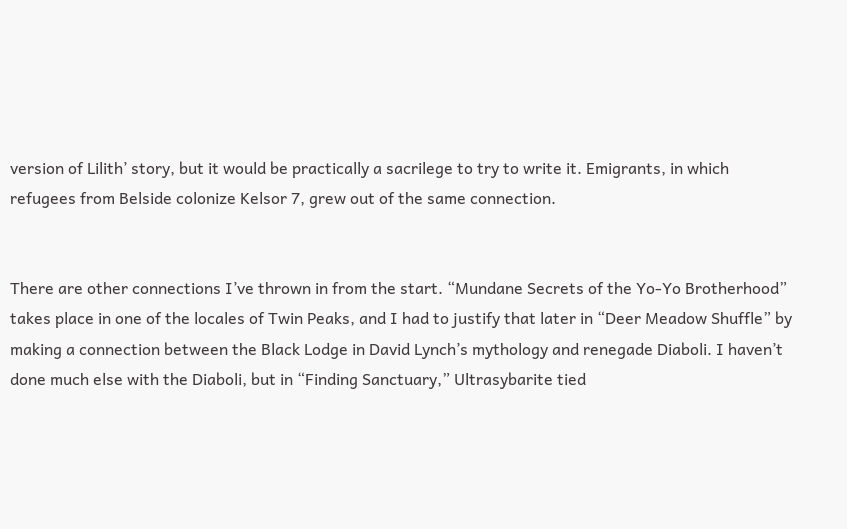version of Lilith’ story, but it would be practically a sacrilege to try to write it. Emigrants, in which refugees from Belside colonize Kelsor 7, grew out of the same connection.


There are other connections I’ve thrown in from the start. “Mundane Secrets of the Yo-Yo Brotherhood” takes place in one of the locales of Twin Peaks, and I had to justify that later in “Deer Meadow Shuffle” by making a connection between the Black Lodge in David Lynch’s mythology and renegade Diaboli. I haven’t done much else with the Diaboli, but in “Finding Sanctuary,” Ultrasybarite tied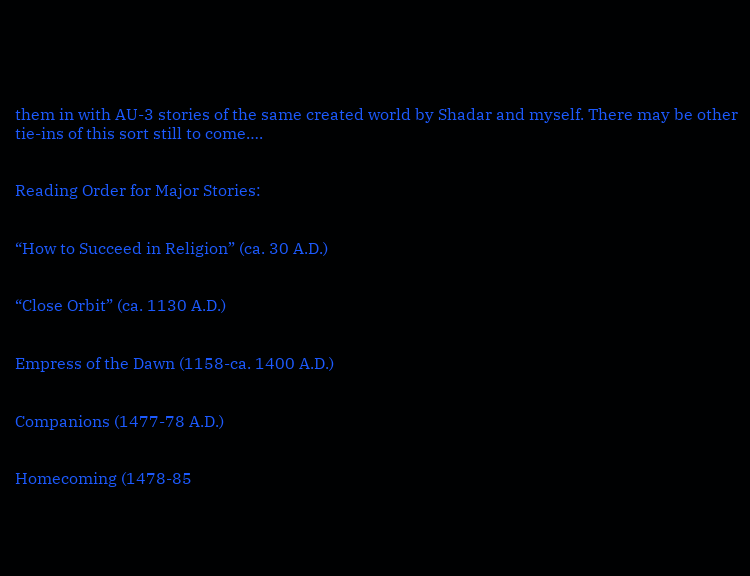them in with AU-3 stories of the same created world by Shadar and myself. There may be other tie-ins of this sort still to come….


Reading Order for Major Stories:


“How to Succeed in Religion” (ca. 30 A.D.)


“Close Orbit” (ca. 1130 A.D.)


Empress of the Dawn (1158-ca. 1400 A.D.)


Companions (1477-78 A.D.)


Homecoming (1478-85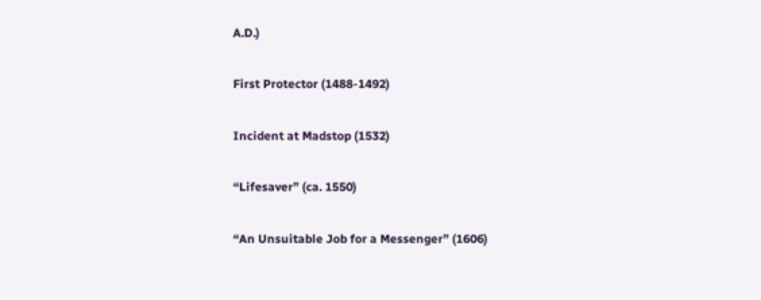A.D.)


First Protector (1488-1492)


Incident at Madstop (1532)


“Lifesaver” (ca. 1550)


“An Unsuitable Job for a Messenger” (1606)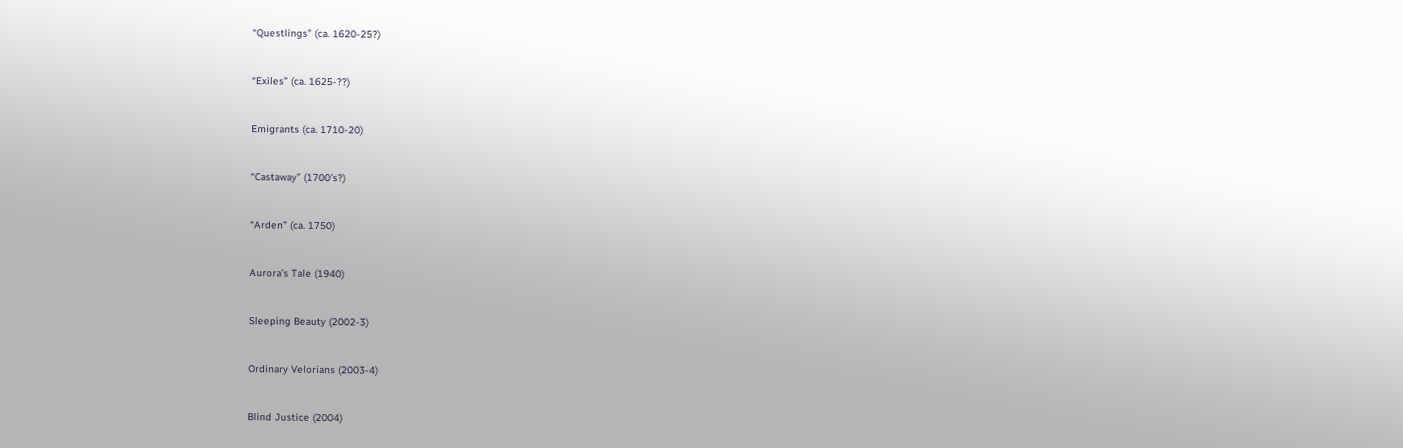“Questlings” (ca. 1620-25?)


“Exiles” (ca. 1625-??)


Emigrants (ca. 1710-20)


“Castaway” (1700’s?)


“Arden” (ca. 1750)


Aurora’s Tale (1940)


Sleeping Beauty (2002-3)


Ordinary Velorians (2003-4)


Blind Justice (2004)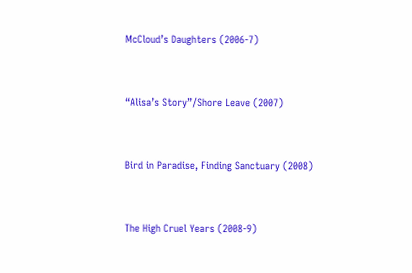McCloud’s Daughters (2006-7)


“Alisa’s Story”/Shore Leave (2007)


Bird in Paradise, Finding Sanctuary (2008)


The High Cruel Years (2008-9)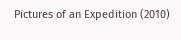Pictures of an Expedition (2010)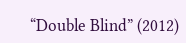“Double Blind” (2012)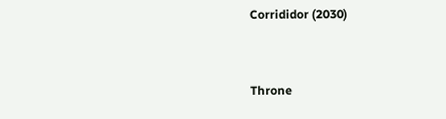Corrididor (2030)


Throne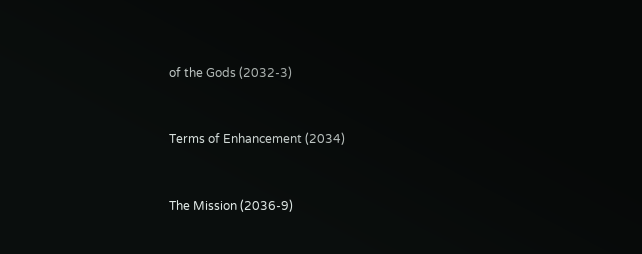of the Gods (2032-3)


Terms of Enhancement (2034)


The Mission (2036-9)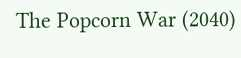The Popcorn War (2040)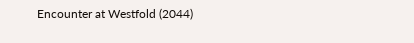Encounter at Westfold (2044)